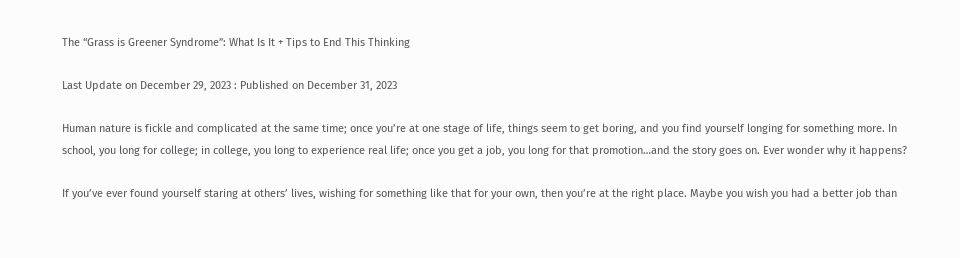The “Grass is Greener Syndrome”: What Is It + Tips to End This Thinking

Last Update on December 29, 2023 : Published on December 31, 2023

Human nature is fickle and complicated at the same time; once you’re at one stage of life, things seem to get boring, and you find yourself longing for something more. In school, you long for college; in college, you long to experience real life; once you get a job, you long for that promotion…and the story goes on. Ever wonder why it happens?

If you’ve ever found yourself staring at others’ lives, wishing for something like that for your own, then you’re at the right place. Maybe you wish you had a better job than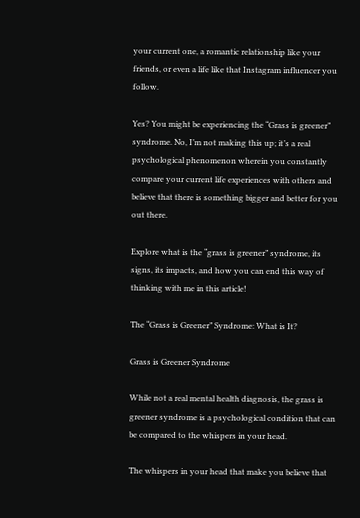your current one, a romantic relationship like your friends, or even a life like that Instagram influencer you follow.

Yes? You might be experiencing the “Grass is greener” syndrome. No, I’m not making this up; it’s a real psychological phenomenon wherein you constantly compare your current life experiences with others and believe that there is something bigger and better for you out there.

Explore what is the “grass is greener” syndrome, its signs, its impacts, and how you can end this way of thinking with me in this article!

The “Grass is Greener” Syndrome: What is It?

Grass is Greener Syndrome

While not a real mental health diagnosis, the grass is greener syndrome is a psychological condition that can be compared to the whispers in your head.

The whispers in your head that make you believe that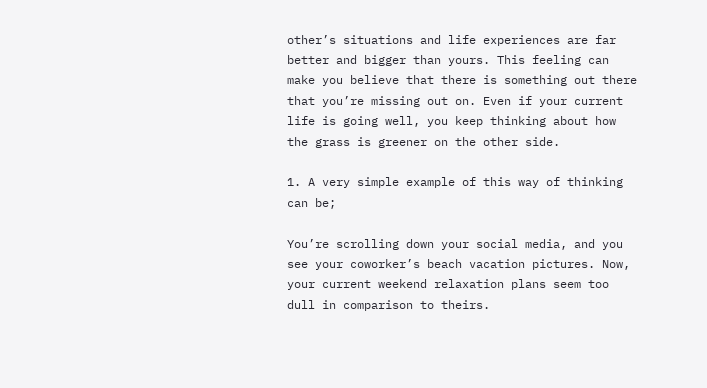other’s situations and life experiences are far better and bigger than yours. This feeling can make you believe that there is something out there that you’re missing out on. Even if your current life is going well, you keep thinking about how the grass is greener on the other side.

1. A very simple example of this way of thinking can be;

You’re scrolling down your social media, and you see your coworker’s beach vacation pictures. Now, your current weekend relaxation plans seem too dull in comparison to theirs.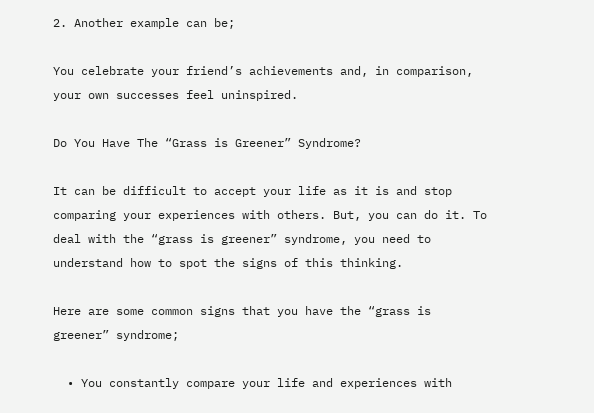2. Another example can be;

You celebrate your friend’s achievements and, in comparison, your own successes feel uninspired.

Do You Have The “Grass is Greener” Syndrome?

It can be difficult to accept your life as it is and stop comparing your experiences with others. But, you can do it. To deal with the “grass is greener” syndrome, you need to understand how to spot the signs of this thinking.

Here are some common signs that you have the “grass is greener” syndrome;

  • You constantly compare your life and experiences with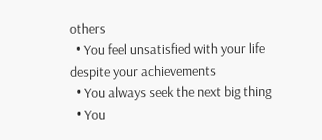others
  • You feel unsatisfied with your life despite your achievements
  • You always seek the next big thing
  • You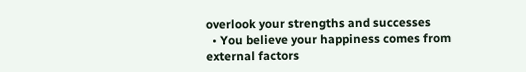overlook your strengths and successes
  • You believe your happiness comes from external factors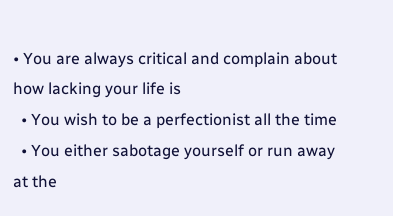• You are always critical and complain about how lacking your life is
  • You wish to be a perfectionist all the time
  • You either sabotage yourself or run away at the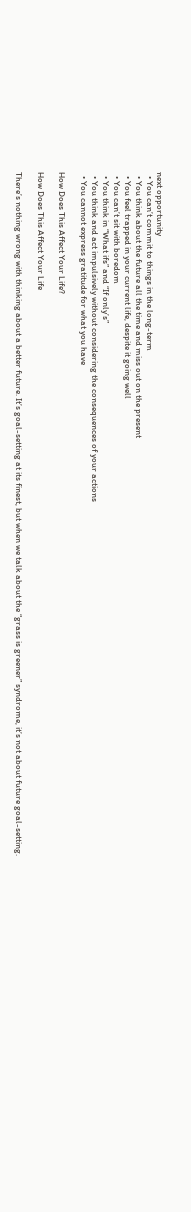next opportunity
  • You can’t commit to things in the long-term
  • You think about the future all the time and miss out on the present
  • You feel trapped in your current life, despite it going well
  • You can’t sit with boredom
  • You think in “What ifs” and “If only’s”
  • You think and act impulsively without considering the consequences of your actions
  • You cannot express gratitude for what you have

How Does This Affect Your Life?

How Does This Affect Your Life

There’s nothing wrong with thinking about a better future. It’s goal-setting at its finest, but when we talk about the “grass is greener” syndrome, it’s not about future goal-setting.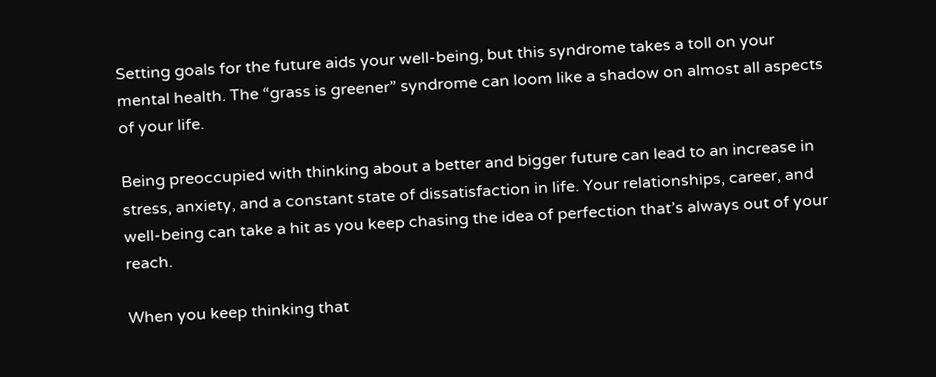Setting goals for the future aids your well-being, but this syndrome takes a toll on your mental health. The “grass is greener” syndrome can loom like a shadow on almost all aspects of your life.

Being preoccupied with thinking about a better and bigger future can lead to an increase in stress, anxiety, and a constant state of dissatisfaction in life. Your relationships, career, and well-being can take a hit as you keep chasing the idea of perfection that’s always out of your reach.

When you keep thinking that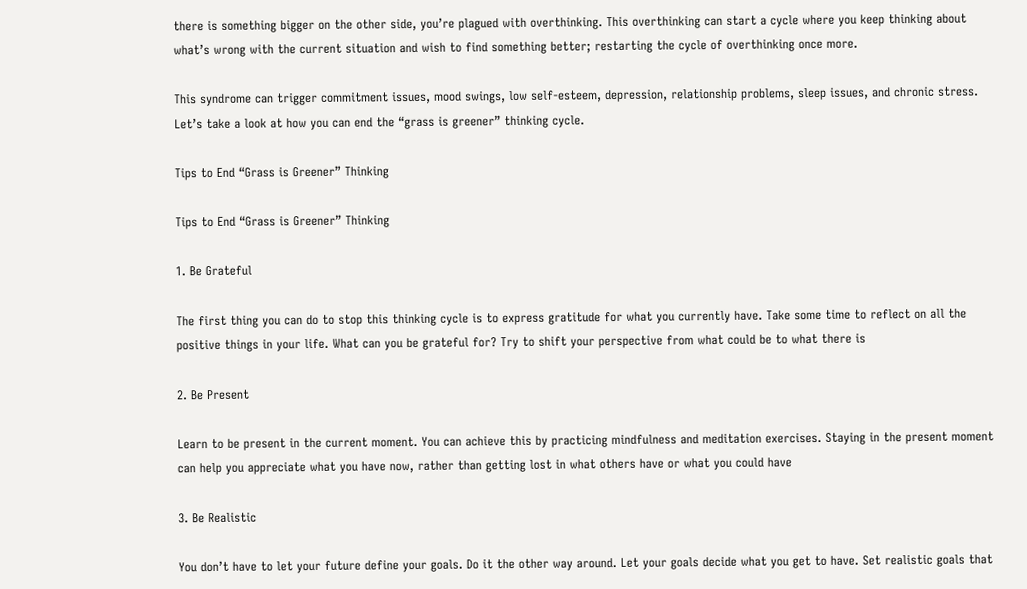there is something bigger on the other side, you’re plagued with overthinking. This overthinking can start a cycle where you keep thinking about what’s wrong with the current situation and wish to find something better; restarting the cycle of overthinking once more.

This syndrome can trigger commitment issues, mood swings, low self-esteem, depression, relationship problems, sleep issues, and chronic stress. Let’s take a look at how you can end the “grass is greener” thinking cycle.

Tips to End “Grass is Greener” Thinking

Tips to End “Grass is Greener” Thinking

1. Be Grateful

The first thing you can do to stop this thinking cycle is to express gratitude for what you currently have. Take some time to reflect on all the positive things in your life. What can you be grateful for? Try to shift your perspective from what could be to what there is

2. Be Present

Learn to be present in the current moment. You can achieve this by practicing mindfulness and meditation exercises. Staying in the present moment can help you appreciate what you have now, rather than getting lost in what others have or what you could have

3. Be Realistic

You don’t have to let your future define your goals. Do it the other way around. Let your goals decide what you get to have. Set realistic goals that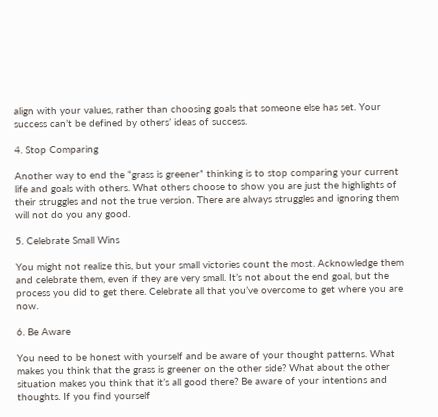align with your values, rather than choosing goals that someone else has set. Your success can’t be defined by others’ ideas of success.

4. Stop Comparing

Another way to end the “grass is greener” thinking is to stop comparing your current life and goals with others. What others choose to show you are just the highlights of their struggles and not the true version. There are always struggles and ignoring them will not do you any good.

5. Celebrate Small Wins

You might not realize this, but your small victories count the most. Acknowledge them and celebrate them, even if they are very small. It’s not about the end goal, but the process you did to get there. Celebrate all that you’ve overcome to get where you are now.

6. Be Aware

You need to be honest with yourself and be aware of your thought patterns. What makes you think that the grass is greener on the other side? What about the other situation makes you think that it’s all good there? Be aware of your intentions and thoughts. If you find yourself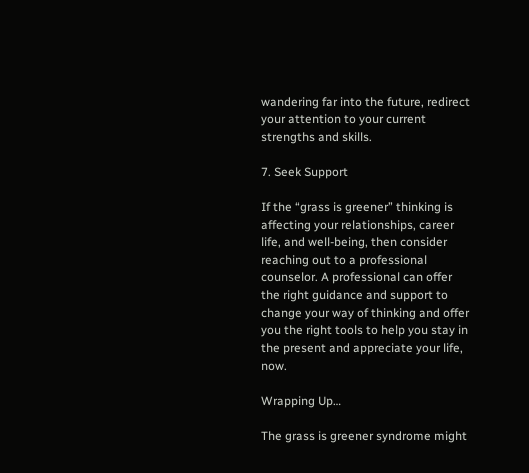wandering far into the future, redirect your attention to your current strengths and skills.

7. Seek Support

If the “grass is greener” thinking is affecting your relationships, career life, and well-being, then consider reaching out to a professional counselor. A professional can offer the right guidance and support to change your way of thinking and offer you the right tools to help you stay in the present and appreciate your life, now.

Wrapping Up…

The grass is greener syndrome might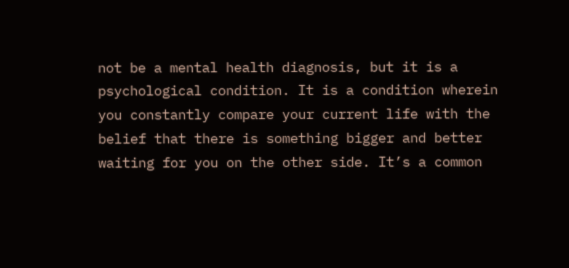not be a mental health diagnosis, but it is a psychological condition. It is a condition wherein you constantly compare your current life with the belief that there is something bigger and better waiting for you on the other side. It’s a common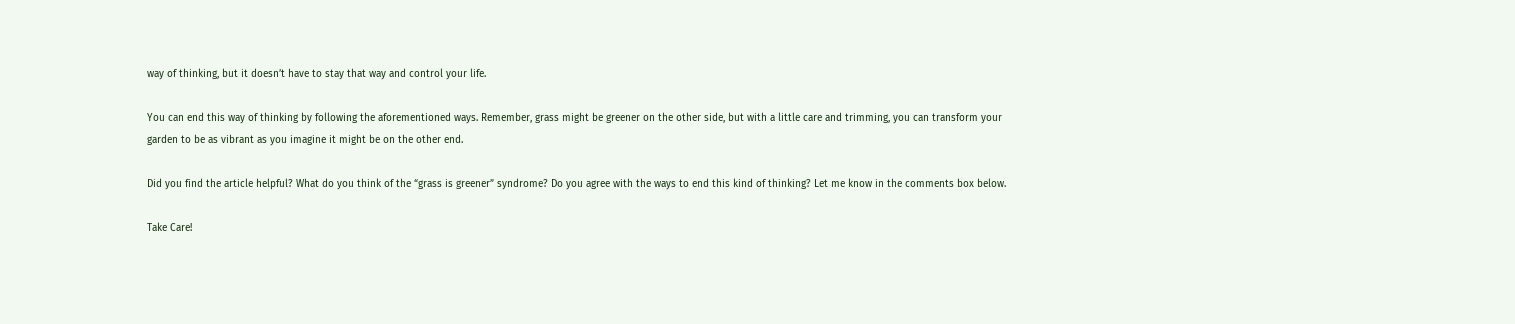way of thinking, but it doesn’t have to stay that way and control your life.

You can end this way of thinking by following the aforementioned ways. Remember, grass might be greener on the other side, but with a little care and trimming, you can transform your garden to be as vibrant as you imagine it might be on the other end.

Did you find the article helpful? What do you think of the “grass is greener” syndrome? Do you agree with the ways to end this kind of thinking? Let me know in the comments box below.

Take Care!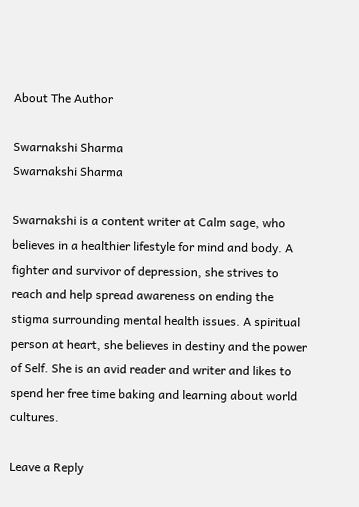About The Author

Swarnakshi Sharma
Swarnakshi Sharma

Swarnakshi is a content writer at Calm sage, who believes in a healthier lifestyle for mind and body. A fighter and survivor of depression, she strives to reach and help spread awareness on ending the stigma surrounding mental health issues. A spiritual person at heart, she believes in destiny and the power of Self. She is an avid reader and writer and likes to spend her free time baking and learning about world cultures.

Leave a Reply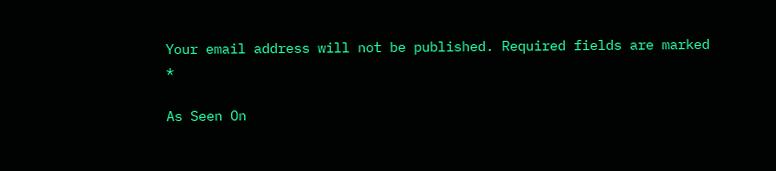Your email address will not be published. Required fields are marked *

As Seen On